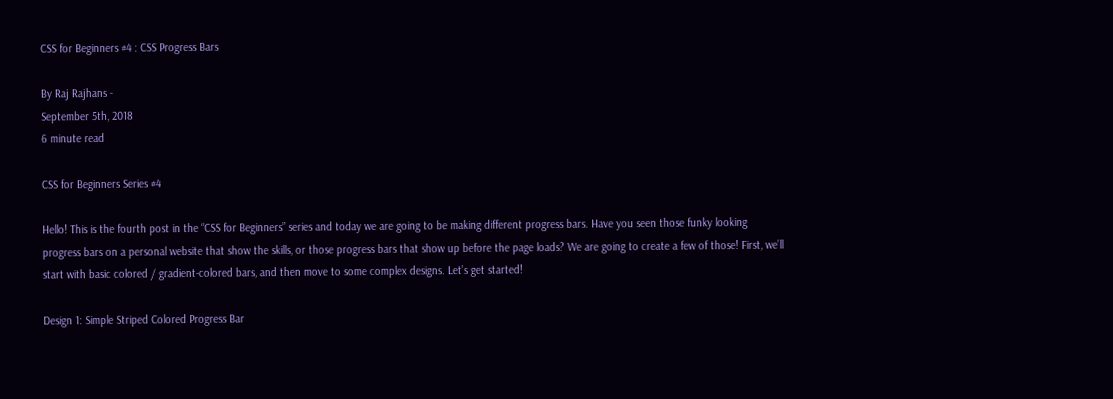CSS for Beginners #4 : CSS Progress Bars

By Raj Rajhans -
September 5th, 2018
6 minute read

CSS for Beginners Series #4

Hello! This is the fourth post in the “CSS for Beginners” series and today we are going to be making different progress bars. Have you seen those funky looking progress bars on a personal website that show the skills, or those progress bars that show up before the page loads? We are going to create a few of those! First, we’ll start with basic colored / gradient-colored bars, and then move to some complex designs. Let’s get started!

Design 1: Simple Striped Colored Progress Bar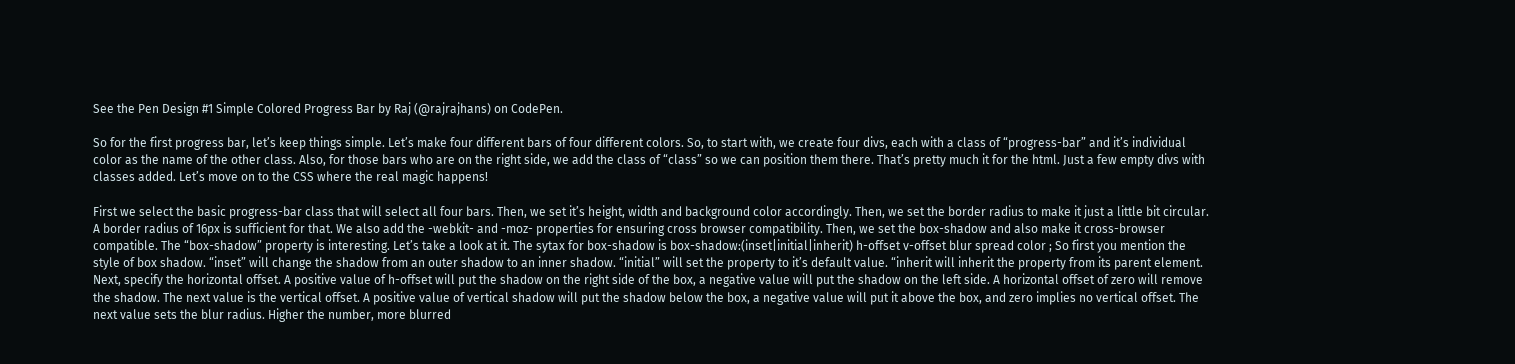See the Pen Design #1 Simple Colored Progress Bar by Raj (@rajrajhans) on CodePen.

So for the first progress bar, let’s keep things simple. Let’s make four different bars of four different colors. So, to start with, we create four divs, each with a class of “progress-bar” and it’s individual color as the name of the other class. Also, for those bars who are on the right side, we add the class of “class” so we can position them there. That’s pretty much it for the html. Just a few empty divs with classes added. Let’s move on to the CSS where the real magic happens!

First we select the basic progress-bar class that will select all four bars. Then, we set it’s height, width and background color accordingly. Then, we set the border radius to make it just a little bit circular. A border radius of 16px is sufficient for that. We also add the -webkit- and -moz- properties for ensuring cross browser compatibility. Then, we set the box-shadow and also make it cross-browser compatible. The “box-shadow” property is interesting. Let’s take a look at it. The sytax for box-shadow is box-shadow:(inset|initial|inherit) h-offset v-offset blur spread color ; So first you mention the style of box shadow. “inset” will change the shadow from an outer shadow to an inner shadow. “initial” will set the property to it’s default value. “inherit will inherit the property from its parent element. Next, specify the horizontal offset. A positive value of h-offset will put the shadow on the right side of the box, a negative value will put the shadow on the left side. A horizontal offset of zero will remove the shadow. The next value is the vertical offset. A positive value of vertical shadow will put the shadow below the box, a negative value will put it above the box, and zero implies no vertical offset. The next value sets the blur radius. Higher the number, more blurred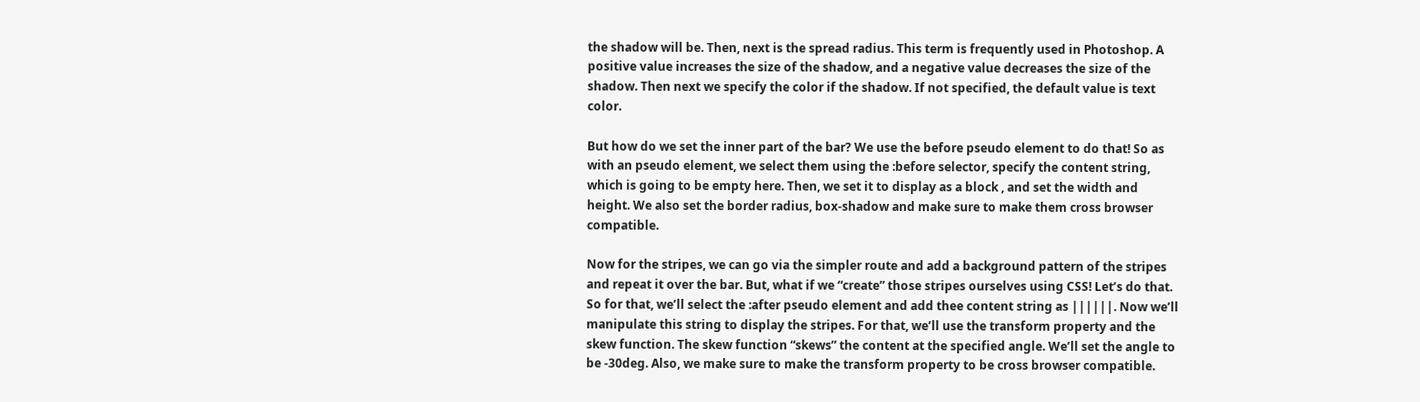the shadow will be. Then, next is the spread radius. This term is frequently used in Photoshop. A positive value increases the size of the shadow, and a negative value decreases the size of the shadow. Then next we specify the color if the shadow. If not specified, the default value is text color.

But how do we set the inner part of the bar? We use the before pseudo element to do that! So as with an pseudo element, we select them using the :before selector, specify the content string, which is going to be empty here. Then, we set it to display as a block , and set the width and height. We also set the border radius, box-shadow and make sure to make them cross browser compatible.

Now for the stripes, we can go via the simpler route and add a background pattern of the stripes and repeat it over the bar. But, what if we “create” those stripes ourselves using CSS! Let’s do that. So for that, we’ll select the :after pseudo element and add thee content string as ||||||. Now we’ll manipulate this string to display the stripes. For that, we’ll use the transform property and the skew function. The skew function “skews” the content at the specified angle. We’ll set the angle to be -30deg. Also, we make sure to make the transform property to be cross browser compatible.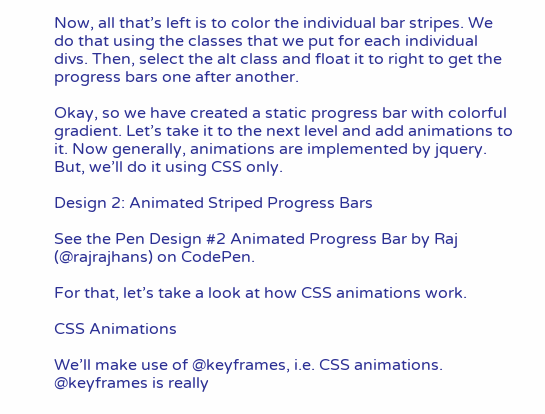Now, all that’s left is to color the individual bar stripes. We do that using the classes that we put for each individual divs. Then, select the alt class and float it to right to get the progress bars one after another.

Okay, so we have created a static progress bar with colorful gradient. Let’s take it to the next level and add animations to it. Now generally, animations are implemented by jquery. But, we’ll do it using CSS only.

Design 2: Animated Striped Progress Bars

See the Pen Design #2 Animated Progress Bar by Raj (@rajrajhans) on CodePen.

For that, let’s take a look at how CSS animations work.

CSS Animations

We’ll make use of @keyframes, i.e. CSS animations. @keyframes is really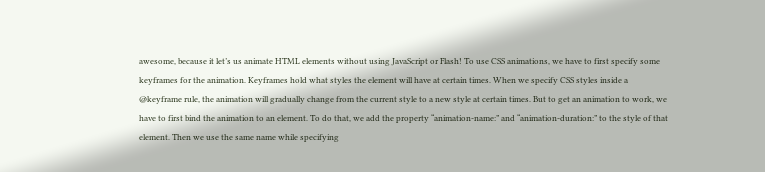awesome, because it let’s us animate HTML elements without using JavaScript or Flash! To use CSS animations, we have to first specify some keyframes for the animation. Keyframes hold what styles the element will have at certain times. When we specify CSS styles inside a @keyframe rule, the animation will gradually change from the current style to a new style at certain times. But to get an animation to work, we have to first bind the animation to an element. To do that, we add the property “animation-name:” and “animation-duration:” to the style of that element. Then we use the same name while specifying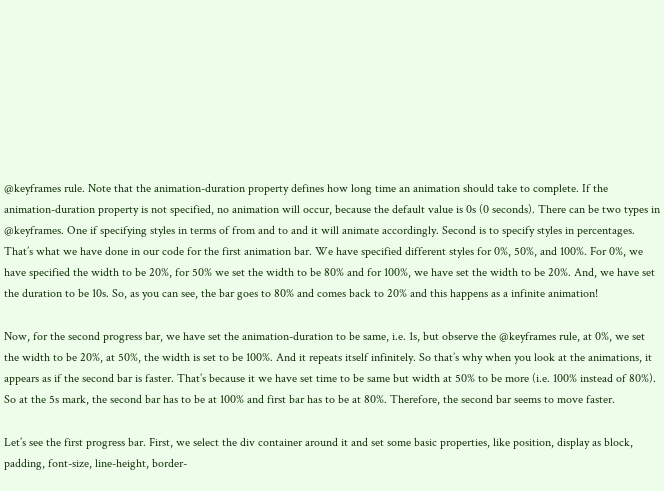@keyframes rule. Note that the animation-duration property defines how long time an animation should take to complete. If the animation-duration property is not specified, no animation will occur, because the default value is 0s (0 seconds). There can be two types in @keyframes. One if specifying styles in terms of from and to and it will animate accordingly. Second is to specify styles in percentages. That’s what we have done in our code for the first animation bar. We have specified different styles for 0%, 50%, and 100%. For 0%, we have specified the width to be 20%, for 50% we set the width to be 80% and for 100%, we have set the width to be 20%. And, we have set the duration to be 10s. So, as you can see, the bar goes to 80% and comes back to 20% and this happens as a infinite animation!

Now, for the second progress bar, we have set the animation-duration to be same, i.e. 1s, but observe the @keyframes rule, at 0%, we set the width to be 20%, at 50%, the width is set to be 100%. And it repeats itself infinitely. So that’s why when you look at the animations, it appears as if the second bar is faster. That’s because it we have set time to be same but width at 50% to be more (i.e. 100% instead of 80%). So at the 5s mark, the second bar has to be at 100% and first bar has to be at 80%. Therefore, the second bar seems to move faster.

Let’s see the first progress bar. First, we select the div container around it and set some basic properties, like position, display as block, padding, font-size, line-height, border-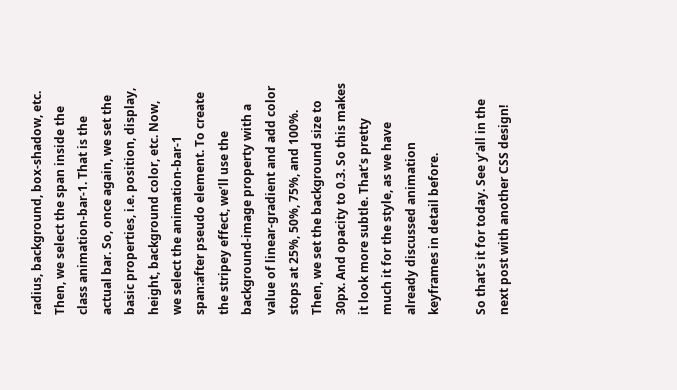radius, background, box-shadow, etc. Then, we select the span inside the class animation-bar-1. That is the actual bar. So, once again, we set the basic properties, i.e. position, display, height, background color, etc. Now, we select the animation-bar-1 span:after pseudo element. To create the stripey effect, we’ll use the background-image property with a value of linear-gradient and add color stops at 25%, 50%, 75%, and 100%. Then, we set the background size to 30px. And opacity to 0.3. So this makes it look more subtle. That’s pretty much it for the style, as we have already discussed animation keyframes in detail before.

So that’s it for today. See y’all in the next post with another CSS design!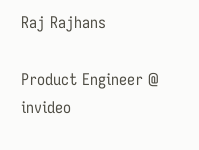Raj Rajhans

Product Engineer @ invideo